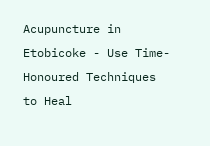Acupuncture in Etobicoke - Use Time-Honoured Techniques to Heal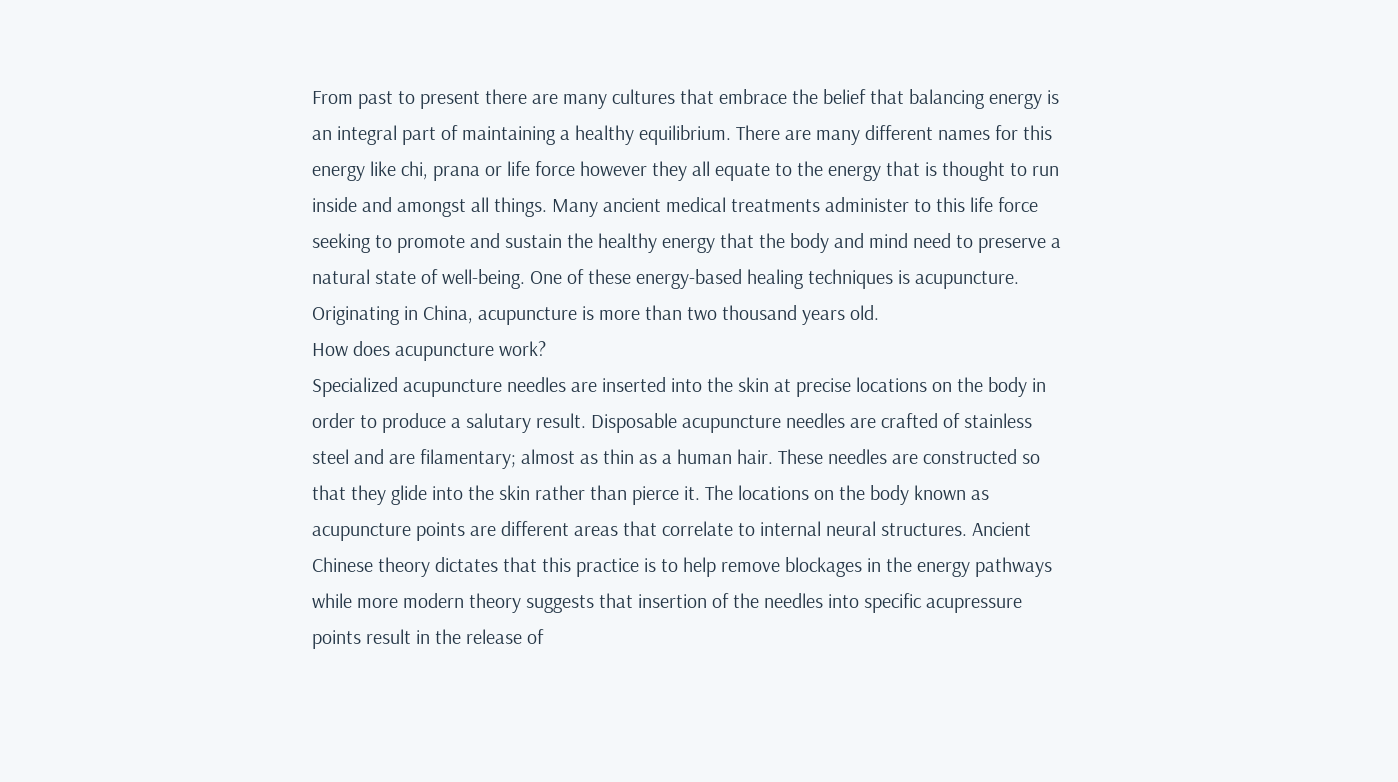From past to present there are many cultures that embrace the belief that balancing energy is an integral part of maintaining a healthy equilibrium. There are many different names for this energy like chi, prana or life force however they all equate to the energy that is thought to run inside and amongst all things. Many ancient medical treatments administer to this life force seeking to promote and sustain the healthy energy that the body and mind need to preserve a natural state of well-being. One of these energy-based healing techniques is acupuncture. Originating in China, acupuncture is more than two thousand years old.
How does acupuncture work?
Specialized acupuncture needles are inserted into the skin at precise locations on the body in order to produce a salutary result. Disposable acupuncture needles are crafted of stainless steel and are filamentary; almost as thin as a human hair. These needles are constructed so that they glide into the skin rather than pierce it. The locations on the body known as acupuncture points are different areas that correlate to internal neural structures. Ancient Chinese theory dictates that this practice is to help remove blockages in the energy pathways while more modern theory suggests that insertion of the needles into specific acupressure points result in the release of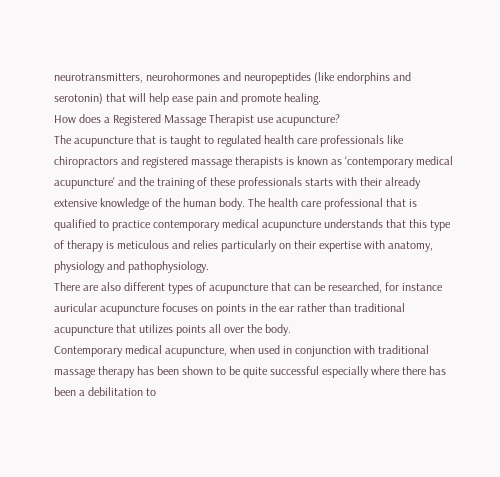neurotransmitters, neurohormones and neuropeptides (like endorphins and serotonin) that will help ease pain and promote healing.
How does a Registered Massage Therapist use acupuncture?
The acupuncture that is taught to regulated health care professionals like chiropractors and registered massage therapists is known as ‘contemporary medical acupuncture' and the training of these professionals starts with their already extensive knowledge of the human body. The health care professional that is qualified to practice contemporary medical acupuncture understands that this type of therapy is meticulous and relies particularly on their expertise with anatomy, physiology and pathophysiology.
There are also different types of acupuncture that can be researched, for instance auricular acupuncture focuses on points in the ear rather than traditional acupuncture that utilizes points all over the body.
Contemporary medical acupuncture, when used in conjunction with traditional massage therapy has been shown to be quite successful especially where there has been a debilitation to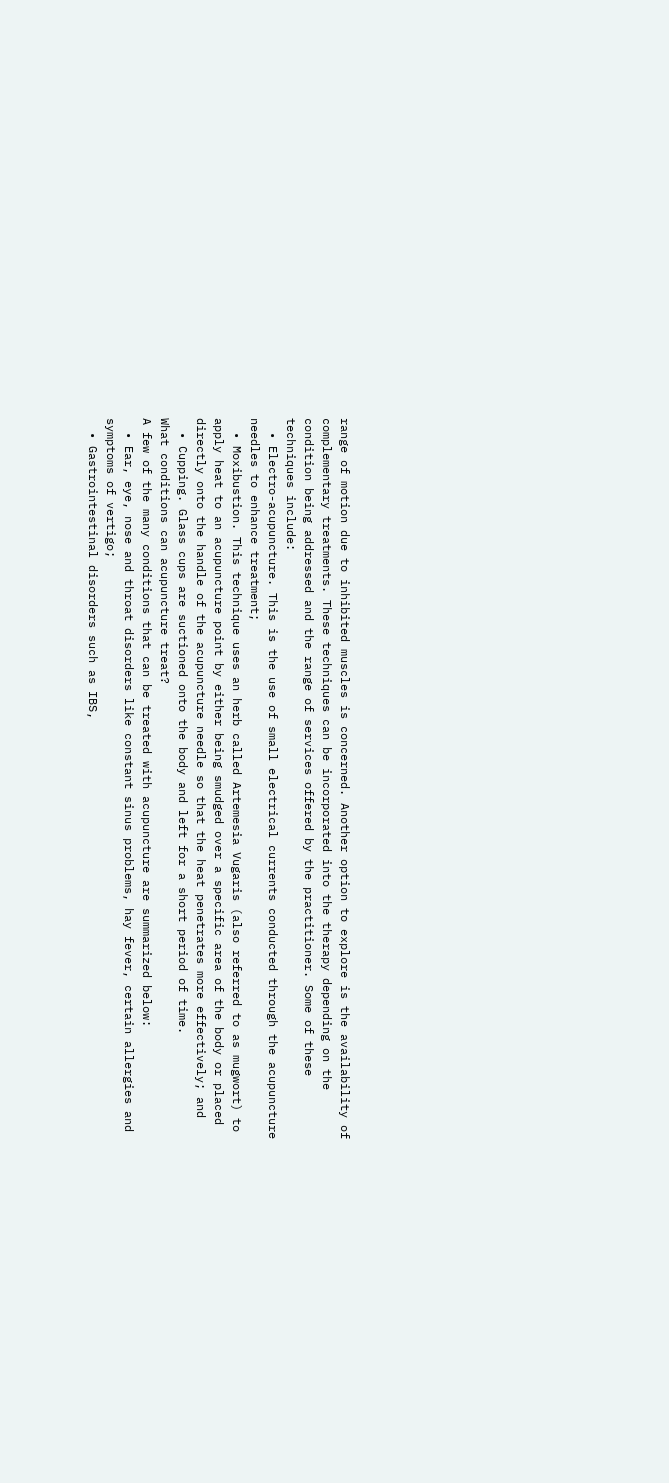range of motion due to inhibited muscles is concerned. Another option to explore is the availability of complementary treatments. These techniques can be incorporated into the therapy depending on the condition being addressed and the range of services offered by the practitioner. Some of these techniques include:
  • Electro-acupuncture. This is the use of small electrical currents conducted through the acupuncture needles to enhance treatment;
  • Moxibustion. This technique uses an herb called Artemesia Vugaris (also referred to as mugwort) to apply heat to an acupuncture point by either being smudged over a specific area of the body or placed directly onto the handle of the acupuncture needle so that the heat penetrates more effectively; and
  • Cupping. Glass cups are suctioned onto the body and left for a short period of time.
What conditions can acupuncture treat?
A few of the many conditions that can be treated with acupuncture are summarized below:
  • Ear, eye, nose and throat disorders like constant sinus problems, hay fever, certain allergies and symptoms of vertigo;
  • Gastrointestinal disorders such as IBS,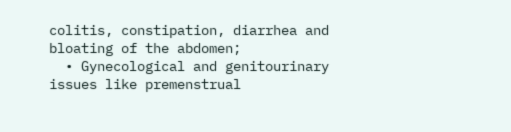colitis, constipation, diarrhea and bloating of the abdomen;
  • Gynecological and genitourinary issues like premenstrual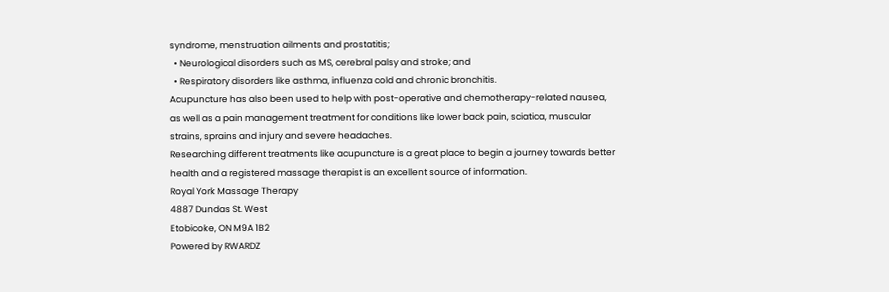syndrome, menstruation ailments and prostatitis;
  • Neurological disorders such as MS, cerebral palsy and stroke; and
  • Respiratory disorders like asthma, influenza cold and chronic bronchitis.
Acupuncture has also been used to help with post-operative and chemotherapy-related nausea, as well as a pain management treatment for conditions like lower back pain, sciatica, muscular strains, sprains and injury and severe headaches.
Researching different treatments like acupuncture is a great place to begin a journey towards better health and a registered massage therapist is an excellent source of information.
Royal York Massage Therapy
4887 Dundas St. West
Etobicoke, ON M9A 1B2
Powered by RWARDZ